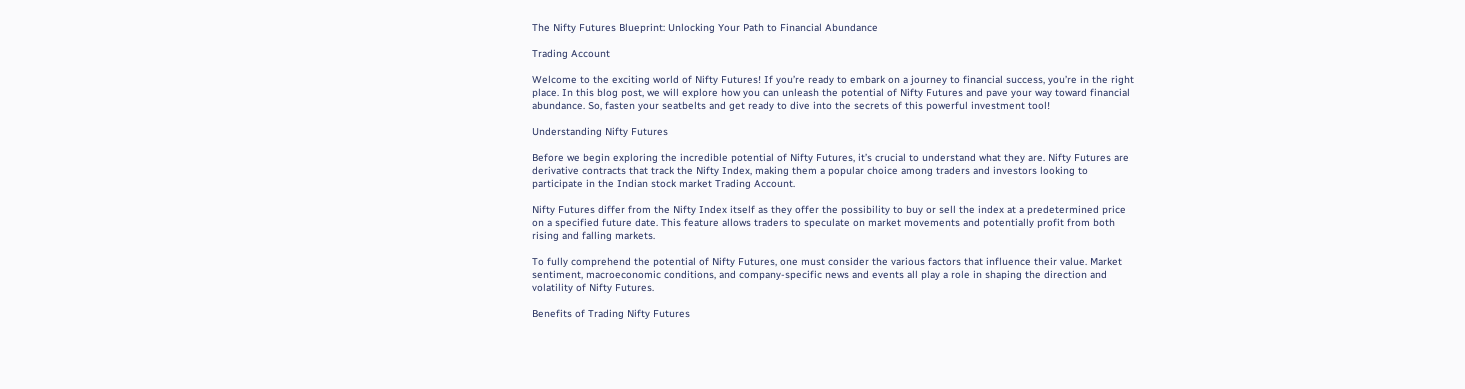The Nifty Futures Blueprint: Unlocking Your Path to Financial Abundance

Trading Account

Welcome to the exciting world of Nifty Futures! If you’re ready to embark on a journey to financial success, you’re in the right place. In this blog post, we will explore how you can unleash the potential of Nifty Futures and pave your way toward financial abundance. So, fasten your seatbelts and get ready to dive into the secrets of this powerful investment tool!

Understanding Nifty Futures

Before we begin exploring the incredible potential of Nifty Futures, it’s crucial to understand what they are. Nifty Futures are derivative contracts that track the Nifty Index, making them a popular choice among traders and investors looking to participate in the Indian stock market Trading Account.

Nifty Futures differ from the Nifty Index itself as they offer the possibility to buy or sell the index at a predetermined price on a specified future date. This feature allows traders to speculate on market movements and potentially profit from both rising and falling markets.

To fully comprehend the potential of Nifty Futures, one must consider the various factors that influence their value. Market sentiment, macroeconomic conditions, and company-specific news and events all play a role in shaping the direction and volatility of Nifty Futures.

Benefits of Trading Nifty Futures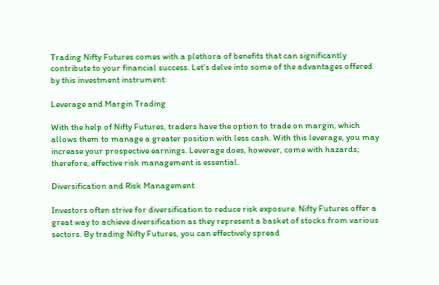Trading Nifty Futures comes with a plethora of benefits that can significantly contribute to your financial success. Let’s delve into some of the advantages offered by this investment instrument:

Leverage and Margin Trading

With the help of Nifty Futures, traders have the option to trade on margin, which allows them to manage a greater position with less cash. With this leverage, you may increase your prospective earnings. Leverage does, however, come with hazards; therefore, effective risk management is essential.

Diversification and Risk Management

Investors often strive for diversification to reduce risk exposure. Nifty Futures offer a great way to achieve diversification as they represent a basket of stocks from various sectors. By trading Nifty Futures, you can effectively spread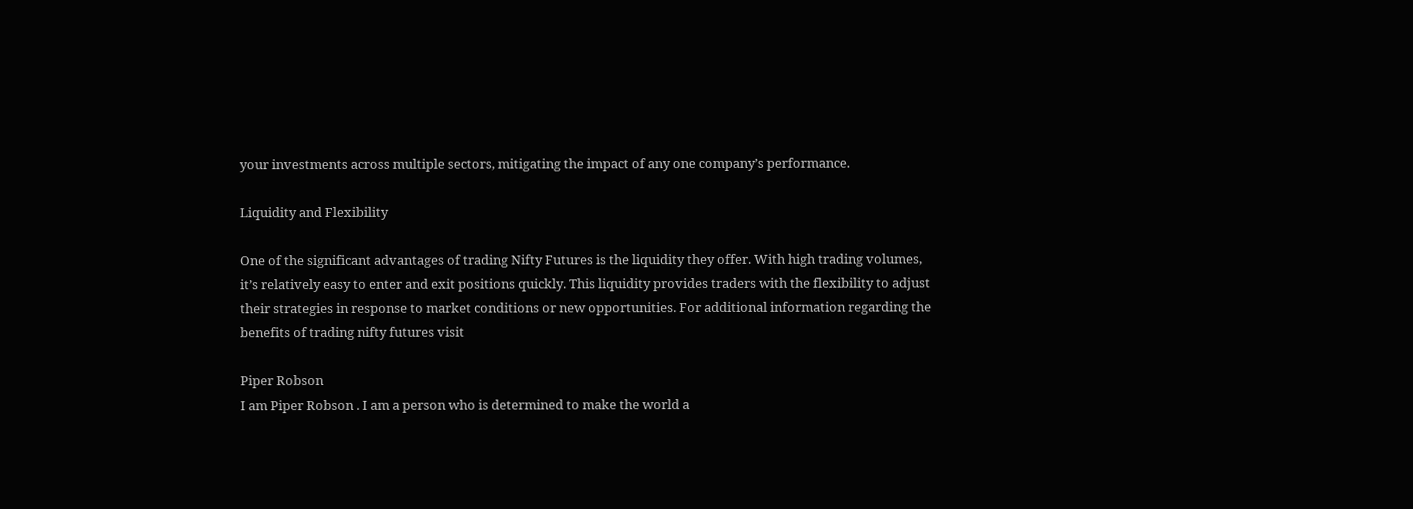your investments across multiple sectors, mitigating the impact of any one company’s performance.

Liquidity and Flexibility

One of the significant advantages of trading Nifty Futures is the liquidity they offer. With high trading volumes, it’s relatively easy to enter and exit positions quickly. This liquidity provides traders with the flexibility to adjust their strategies in response to market conditions or new opportunities. For additional information regarding the benefits of trading nifty futures visit

Piper Robson
I am Piper Robson . I am a person who is determined to make the world a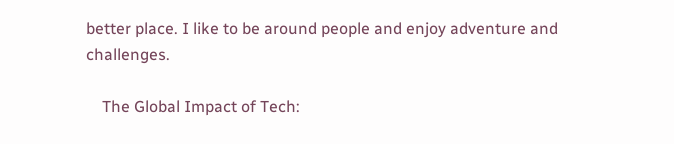better place. I like to be around people and enjoy adventure and challenges.

    The Global Impact of Tech: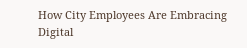How City Employees Are Embracing Digital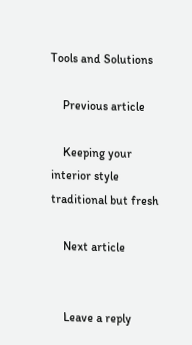Tools and Solutions

    Previous article

    Keeping your interior style traditional but fresh

    Next article


    Leave a reply